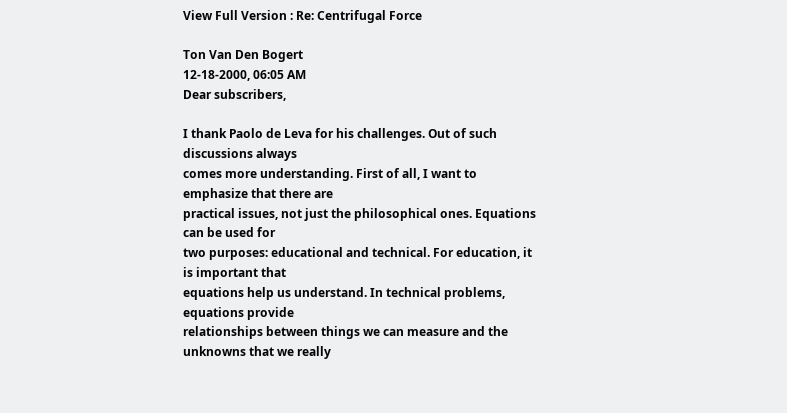View Full Version : Re: Centrifugal Force

Ton Van Den Bogert
12-18-2000, 06:05 AM
Dear subscribers,

I thank Paolo de Leva for his challenges. Out of such discussions always
comes more understanding. First of all, I want to emphasize that there are
practical issues, not just the philosophical ones. Equations can be used for
two purposes: educational and technical. For education, it is important that
equations help us understand. In technical problems, equations provide
relationships between things we can measure and the unknowns that we really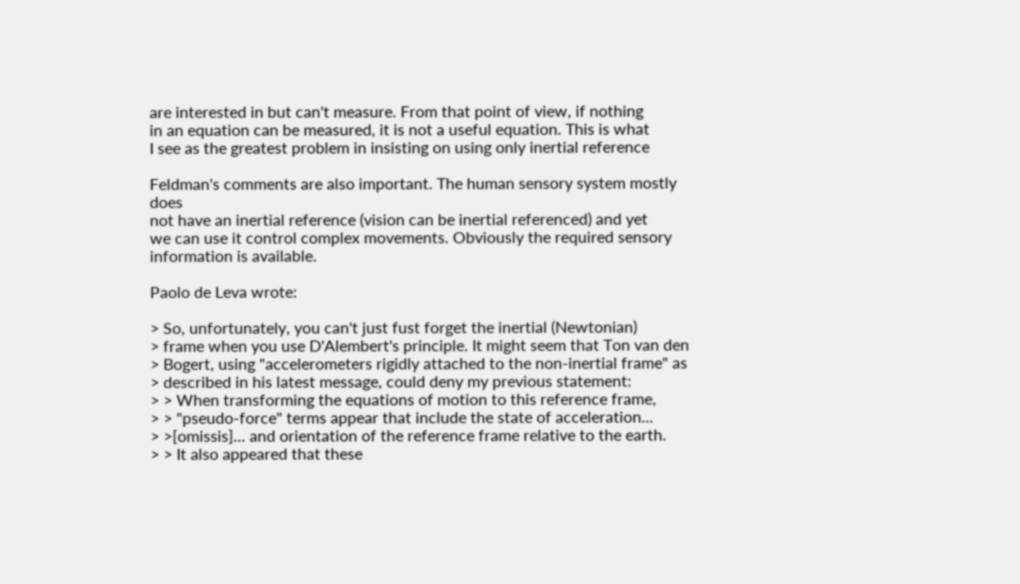are interested in but can't measure. From that point of view, if nothing
in an equation can be measured, it is not a useful equation. This is what
I see as the greatest problem in insisting on using only inertial reference

Feldman's comments are also important. The human sensory system mostly does
not have an inertial reference (vision can be inertial referenced) and yet
we can use it control complex movements. Obviously the required sensory
information is available.

Paolo de Leva wrote:

> So, unfortunately, you can't just fust forget the inertial (Newtonian)
> frame when you use D'Alembert's principle. It might seem that Ton van den
> Bogert, using "accelerometers rigidly attached to the non-inertial frame" as
> described in his latest message, could deny my previous statement:
> > When transforming the equations of motion to this reference frame,
> > "pseudo-force" terms appear that include the state of acceleration...
> >[omissis]... and orientation of the reference frame relative to the earth.
> > It also appeared that these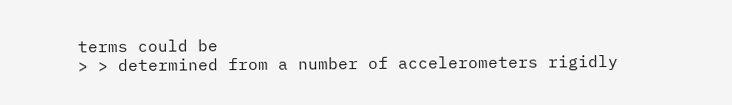terms could be
> > determined from a number of accelerometers rigidly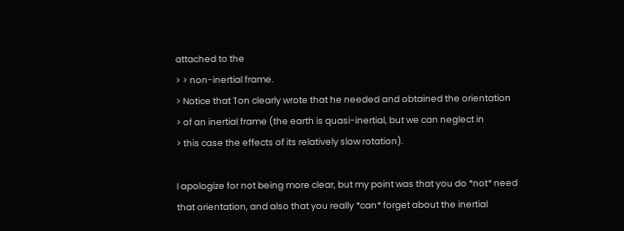attached to the
> > non-inertial frame.
> Notice that Ton clearly wrote that he needed and obtained the orientation
> of an inertial frame (the earth is quasi-inertial, but we can neglect in
> this case the effects of its relatively slow rotation).

I apologize for not being more clear, but my point was that you do *not* need
that orientation, and also that you really *can* forget about the inertial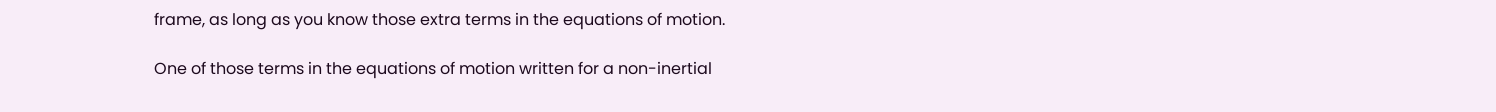frame, as long as you know those extra terms in the equations of motion.

One of those terms in the equations of motion written for a non-inertial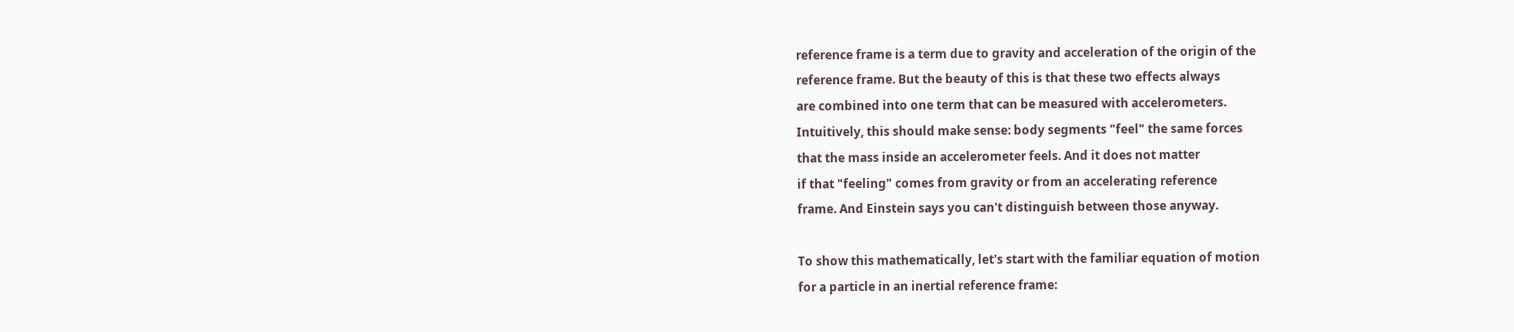reference frame is a term due to gravity and acceleration of the origin of the
reference frame. But the beauty of this is that these two effects always
are combined into one term that can be measured with accelerometers.
Intuitively, this should make sense: body segments "feel" the same forces
that the mass inside an accelerometer feels. And it does not matter
if that "feeling" comes from gravity or from an accelerating reference
frame. And Einstein says you can't distinguish between those anyway.

To show this mathematically, let's start with the familiar equation of motion
for a particle in an inertial reference frame: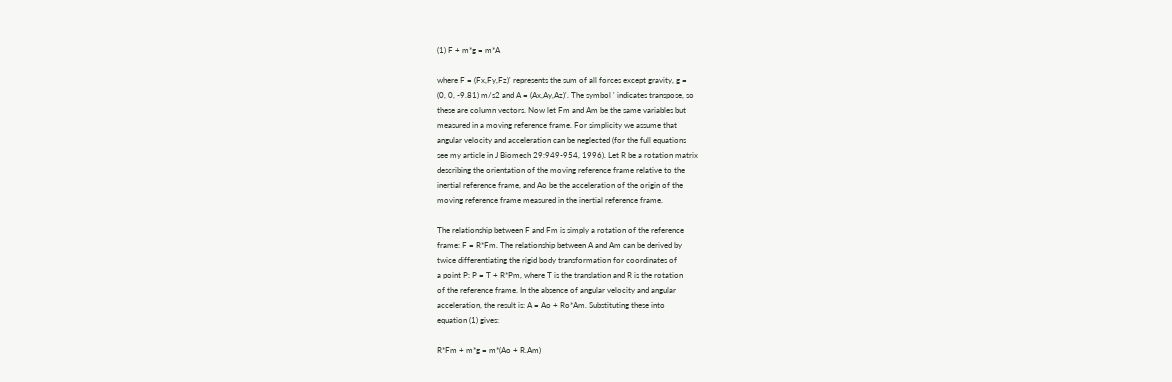(1) F + m*g = m*A

where F = (Fx,Fy,Fz)' represents the sum of all forces except gravity, g =
(0, 0, -9.81) m/s2 and A = (Ax,Ay,Az)'. The symbol ' indicates transpose, so
these are column vectors. Now let Fm and Am be the same variables but
measured in a moving reference frame. For simplicity we assume that
angular velocity and acceleration can be neglected (for the full equations
see my article in J Biomech 29:949-954, 1996). Let R be a rotation matrix
describing the orientation of the moving reference frame relative to the
inertial reference frame, and Ao be the acceleration of the origin of the
moving reference frame measured in the inertial reference frame.

The relationship between F and Fm is simply a rotation of the reference
frame: F = R*Fm. The relationship between A and Am can be derived by
twice differentiating the rigid body transformation for coordinates of
a point P: P = T + R*Pm, where T is the translation and R is the rotation
of the reference frame. In the absence of angular velocity and angular
acceleration, the result is: A = Ao + Ro*Am. Substituting these into
equation (1) gives:

R*Fm + m*g = m*(Ao + R.Am)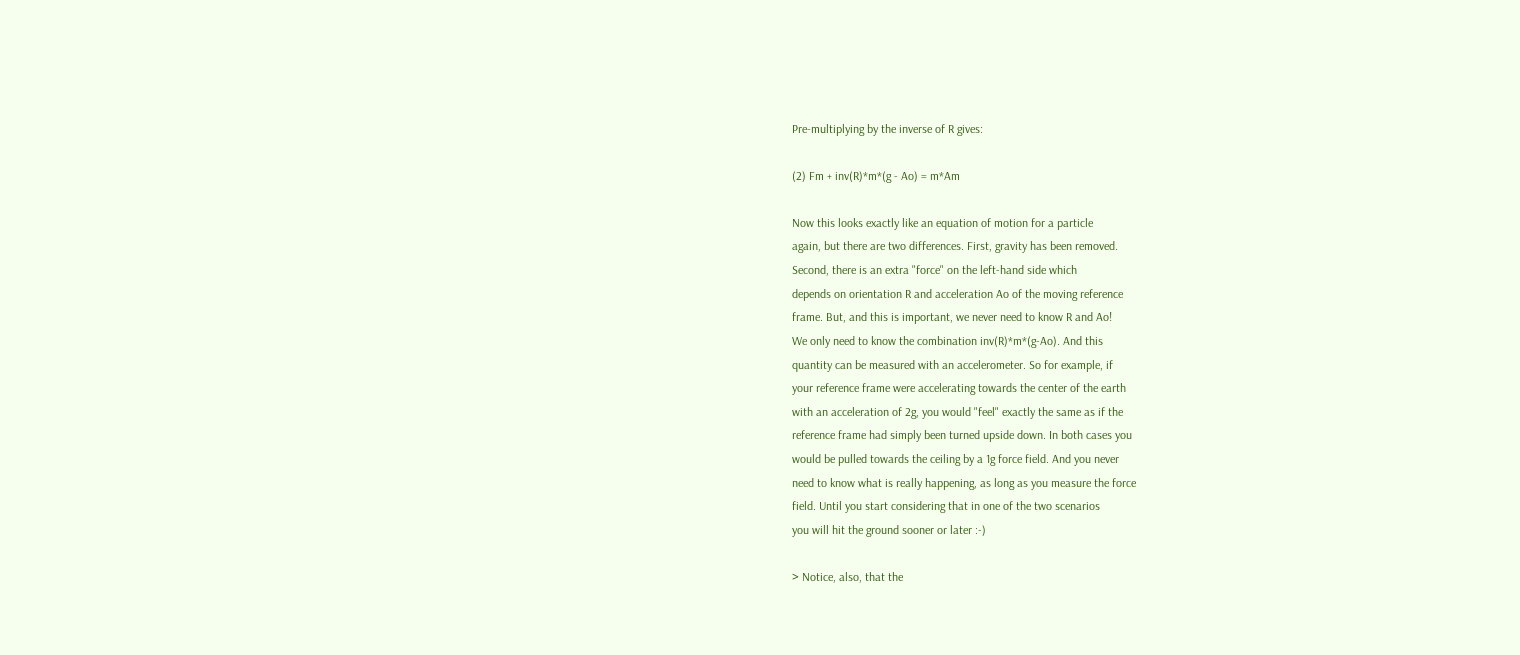Pre-multiplying by the inverse of R gives:

(2) Fm + inv(R)*m*(g - Ao) = m*Am

Now this looks exactly like an equation of motion for a particle
again, but there are two differences. First, gravity has been removed.
Second, there is an extra "force" on the left-hand side which
depends on orientation R and acceleration Ao of the moving reference
frame. But, and this is important, we never need to know R and Ao!
We only need to know the combination inv(R)*m*(g-Ao). And this
quantity can be measured with an accelerometer. So for example, if
your reference frame were accelerating towards the center of the earth
with an acceleration of 2g, you would "feel" exactly the same as if the
reference frame had simply been turned upside down. In both cases you
would be pulled towards the ceiling by a 1g force field. And you never
need to know what is really happening, as long as you measure the force
field. Until you start considering that in one of the two scenarios
you will hit the ground sooner or later :-)

> Notice, also, that the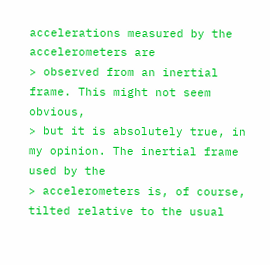accelerations measured by the accelerometers are
> observed from an inertial frame. This might not seem obvious,
> but it is absolutely true, in my opinion. The inertial frame used by the
> accelerometers is, of course, tilted relative to the usual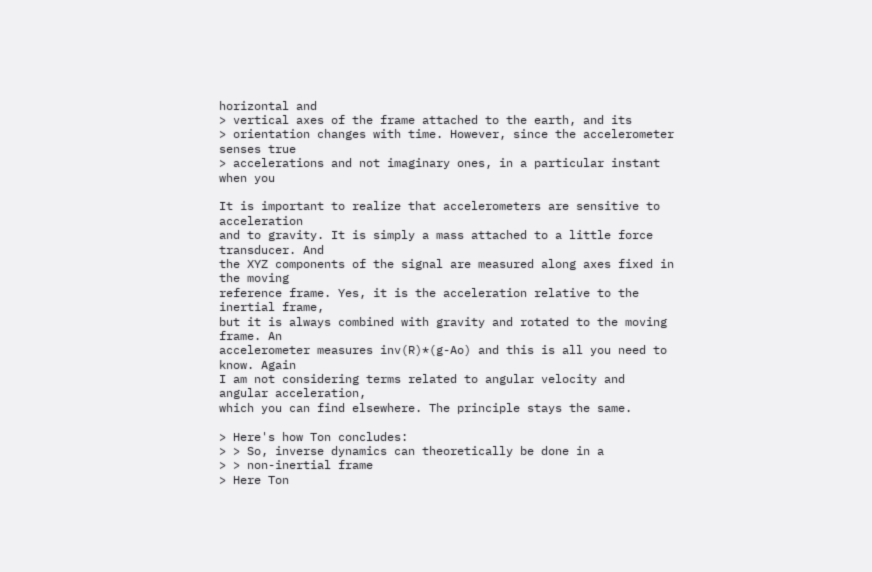horizontal and
> vertical axes of the frame attached to the earth, and its
> orientation changes with time. However, since the accelerometer senses true
> accelerations and not imaginary ones, in a particular instant when you

It is important to realize that accelerometers are sensitive to acceleration
and to gravity. It is simply a mass attached to a little force transducer. And
the XYZ components of the signal are measured along axes fixed in the moving
reference frame. Yes, it is the acceleration relative to the inertial frame,
but it is always combined with gravity and rotated to the moving frame. An
accelerometer measures inv(R)*(g-Ao) and this is all you need to know. Again
I am not considering terms related to angular velocity and angular acceleration,
which you can find elsewhere. The principle stays the same.

> Here's how Ton concludes:
> > So, inverse dynamics can theoretically be done in a
> > non-inertial frame
> Here Ton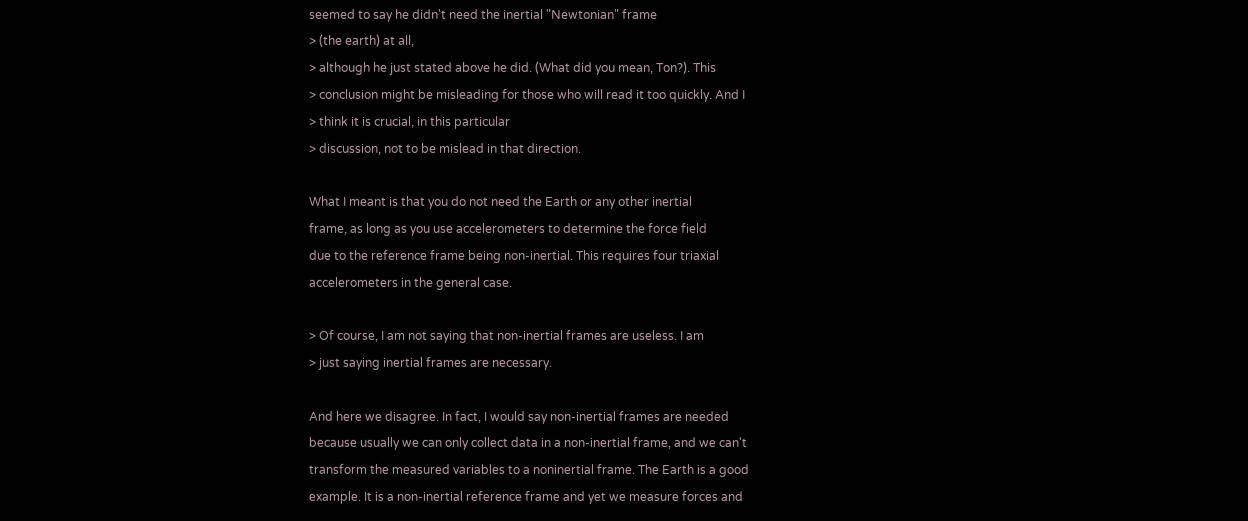seemed to say he didn't need the inertial "Newtonian" frame
> (the earth) at all,
> although he just stated above he did. (What did you mean, Ton?). This
> conclusion might be misleading for those who will read it too quickly. And I
> think it is crucial, in this particular
> discussion, not to be mislead in that direction.

What I meant is that you do not need the Earth or any other inertial
frame, as long as you use accelerometers to determine the force field
due to the reference frame being non-inertial. This requires four triaxial
accelerometers in the general case.

> Of course, I am not saying that non-inertial frames are useless. I am
> just saying inertial frames are necessary.

And here we disagree. In fact, I would say non-inertial frames are needed
because usually we can only collect data in a non-inertial frame, and we can't
transform the measured variables to a noninertial frame. The Earth is a good
example. It is a non-inertial reference frame and yet we measure forces and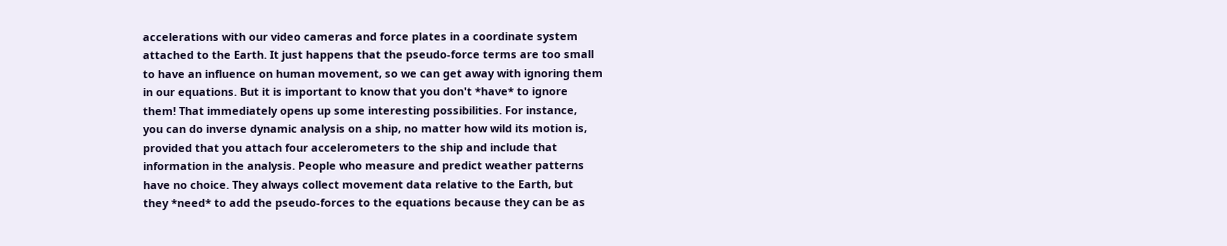accelerations with our video cameras and force plates in a coordinate system
attached to the Earth. It just happens that the pseudo-force terms are too small
to have an influence on human movement, so we can get away with ignoring them
in our equations. But it is important to know that you don't *have* to ignore
them! That immediately opens up some interesting possibilities. For instance,
you can do inverse dynamic analysis on a ship, no matter how wild its motion is,
provided that you attach four accelerometers to the ship and include that
information in the analysis. People who measure and predict weather patterns
have no choice. They always collect movement data relative to the Earth, but
they *need* to add the pseudo-forces to the equations because they can be as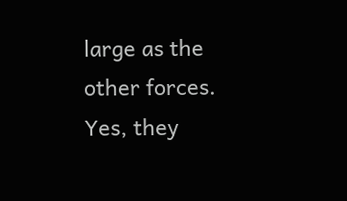large as the other forces. Yes, they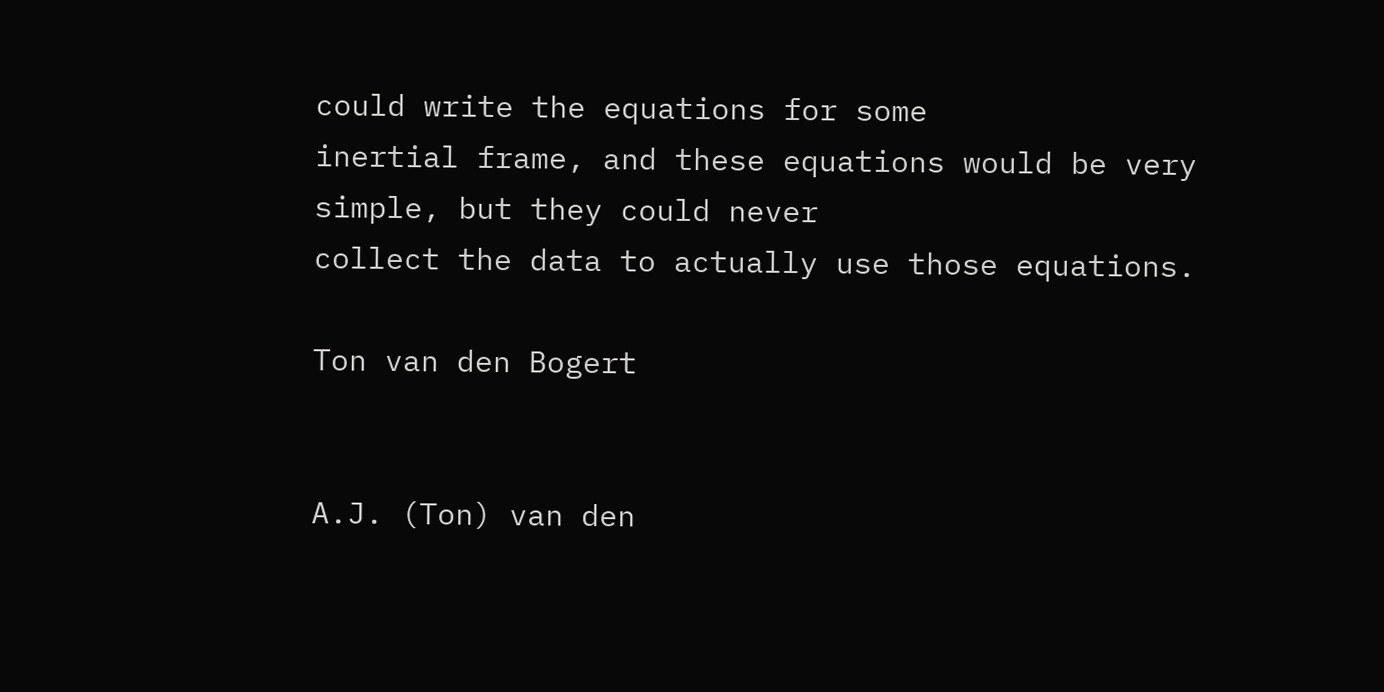could write the equations for some
inertial frame, and these equations would be very simple, but they could never
collect the data to actually use those equations.

Ton van den Bogert


A.J. (Ton) van den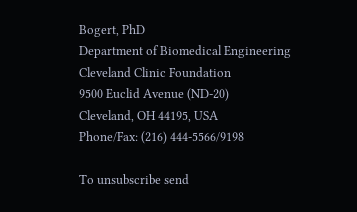Bogert, PhD
Department of Biomedical Engineering
Cleveland Clinic Foundation
9500 Euclid Avenue (ND-20)
Cleveland, OH 44195, USA
Phone/Fax: (216) 444-5566/9198

To unsubscribe send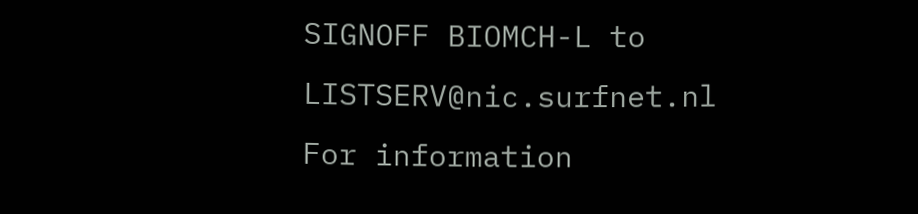SIGNOFF BIOMCH-L to LISTSERV@nic.surfnet.nl
For information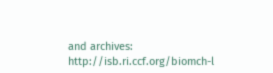and archives: http://isb.ri.ccf.org/biomch-l